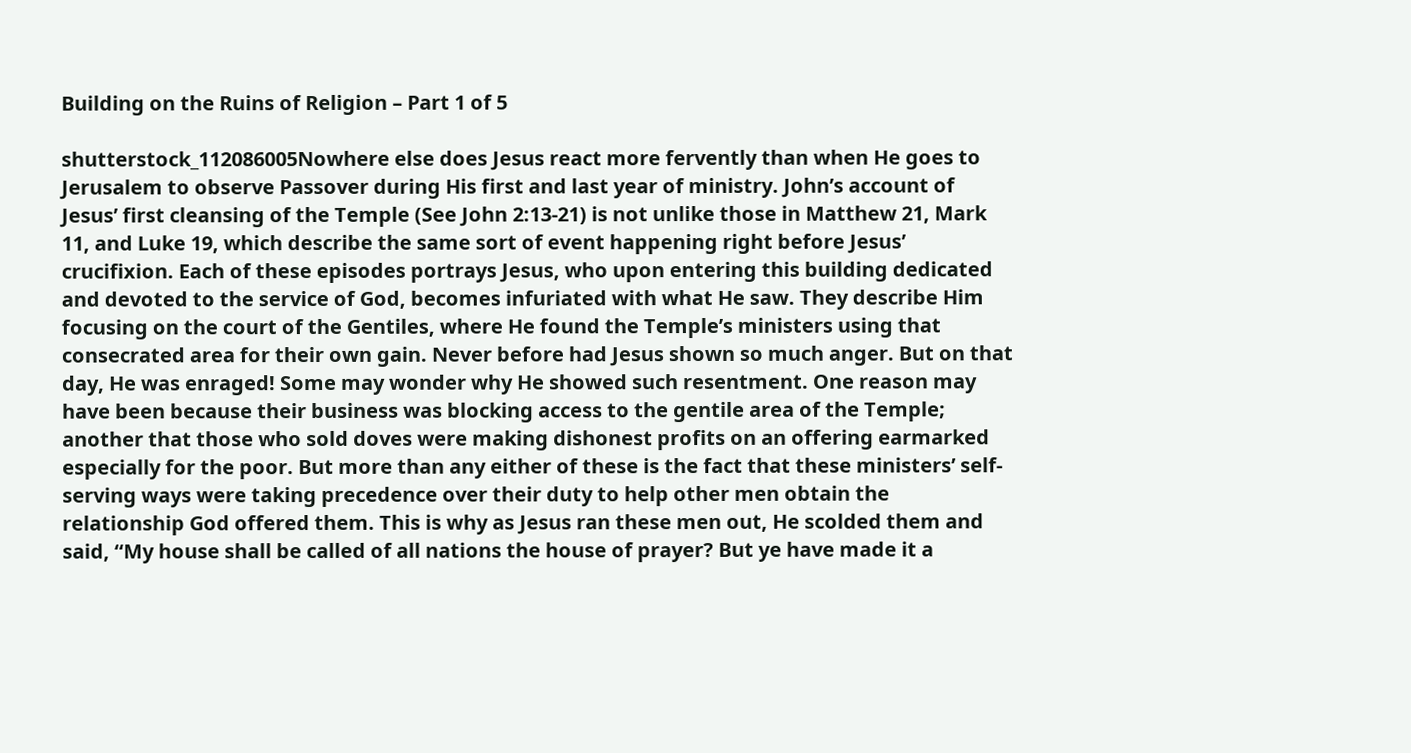Building on the Ruins of Religion – Part 1 of 5

shutterstock_112086005Nowhere else does Jesus react more fervently than when He goes to Jerusalem to observe Passover during His first and last year of ministry. John’s account of Jesus’ first cleansing of the Temple (See John 2:13-21) is not unlike those in Matthew 21, Mark 11, and Luke 19, which describe the same sort of event happening right before Jesus’ crucifixion. Each of these episodes portrays Jesus, who upon entering this building dedicated and devoted to the service of God, becomes infuriated with what He saw. They describe Him focusing on the court of the Gentiles, where He found the Temple’s ministers using that consecrated area for their own gain. Never before had Jesus shown so much anger. But on that day, He was enraged! Some may wonder why He showed such resentment. One reason may have been because their business was blocking access to the gentile area of the Temple; another that those who sold doves were making dishonest profits on an offering earmarked especially for the poor. But more than any either of these is the fact that these ministers’ self-serving ways were taking precedence over their duty to help other men obtain the relationship God offered them. This is why as Jesus ran these men out, He scolded them and said, “My house shall be called of all nations the house of prayer? But ye have made it a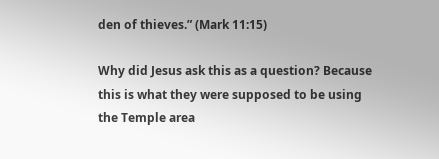den of thieves.” (Mark 11:15)

Why did Jesus ask this as a question? Because this is what they were supposed to be using the Temple area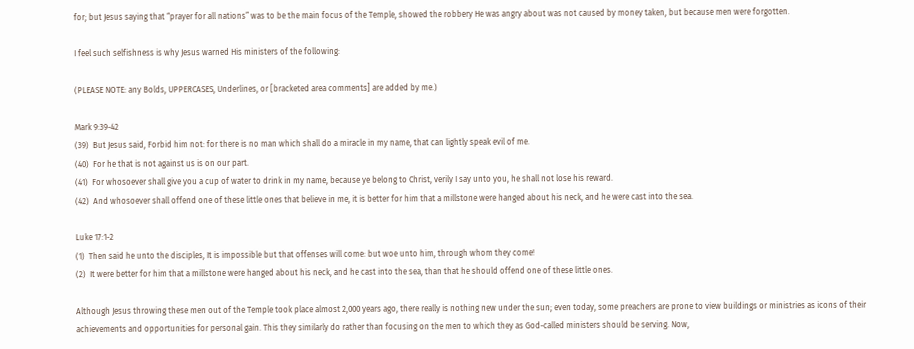for; but Jesus saying that “prayer for all nations” was to be the main focus of the Temple, showed the robbery He was angry about was not caused by money taken, but because men were forgotten.

I feel such selfishness is why Jesus warned His ministers of the following:

(PLEASE NOTE: any Bolds, UPPERCASES, Underlines, or [bracketed area comments] are added by me.)

Mark 9:39-42
(39)  But Jesus said, Forbid him not: for there is no man which shall do a miracle in my name, that can lightly speak evil of me.
(40)  For he that is not against us is on our part.
(41)  For whosoever shall give you a cup of water to drink in my name, because ye belong to Christ, verily I say unto you, he shall not lose his reward.
(42)  And whosoever shall offend one of these little ones that believe in me, it is better for him that a millstone were hanged about his neck, and he were cast into the sea.

Luke 17:1-2
(1)  Then said he unto the disciples, It is impossible but that offenses will come: but woe unto him, through whom they come!
(2)  It were better for him that a millstone were hanged about his neck, and he cast into the sea, than that he should offend one of these little ones.

Although Jesus throwing these men out of the Temple took place almost 2,000 years ago, there really is nothing new under the sun; even today, some preachers are prone to view buildings or ministries as icons of their achievements and opportunities for personal gain. This they similarly do rather than focusing on the men to which they as God-called ministers should be serving. Now,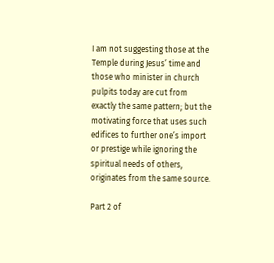I am not suggesting those at the Temple during Jesus’ time and those who minister in church pulpits today are cut from exactly the same pattern; but the motivating force that uses such edifices to further one’s import or prestige while ignoring the spiritual needs of others, originates from the same source.

Part 2 of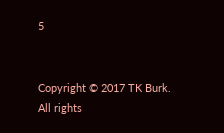5


Copyright © 2017 TK Burk. All rights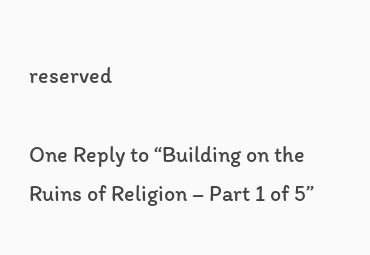reserved

One Reply to “Building on the Ruins of Religion – Part 1 of 5”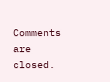Comments are closed.